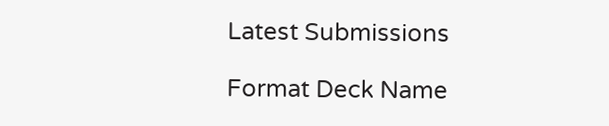Latest Submissions

Format Deck Name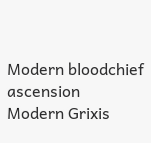Modern bloodchief ascension
Modern Grixis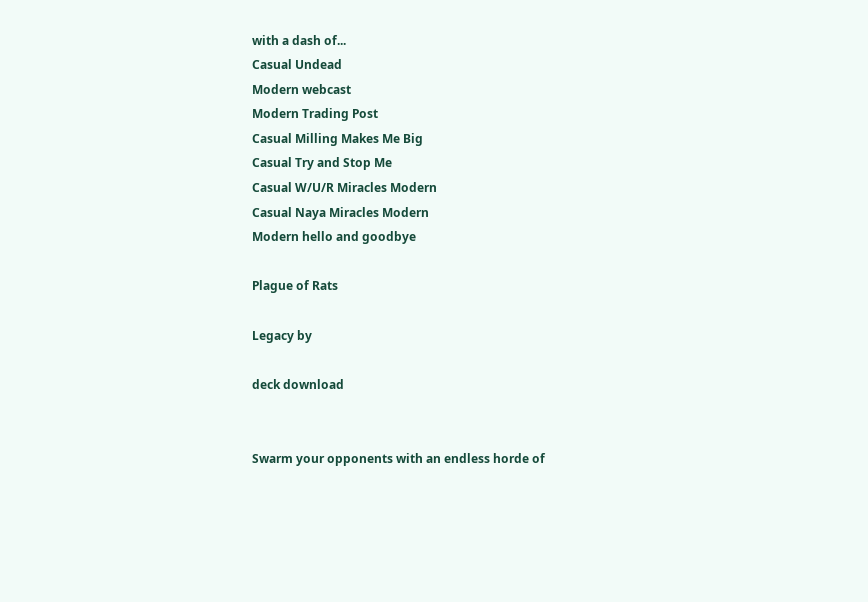with a dash of...
Casual Undead
Modern webcast
Modern Trading Post
Casual Milling Makes Me Big
Casual Try and Stop Me
Casual W/U/R Miracles Modern
Casual Naya Miracles Modern
Modern hello and goodbye

Plague of Rats

Legacy by

deck download


Swarm your opponents with an endless horde of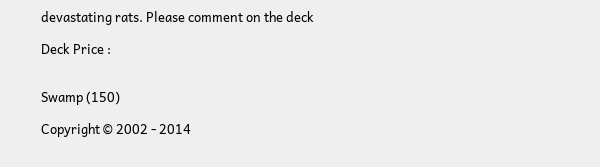devastating rats. Please comment on the deck

Deck Price :


Swamp (150)

Copyright © 2002 - 2014